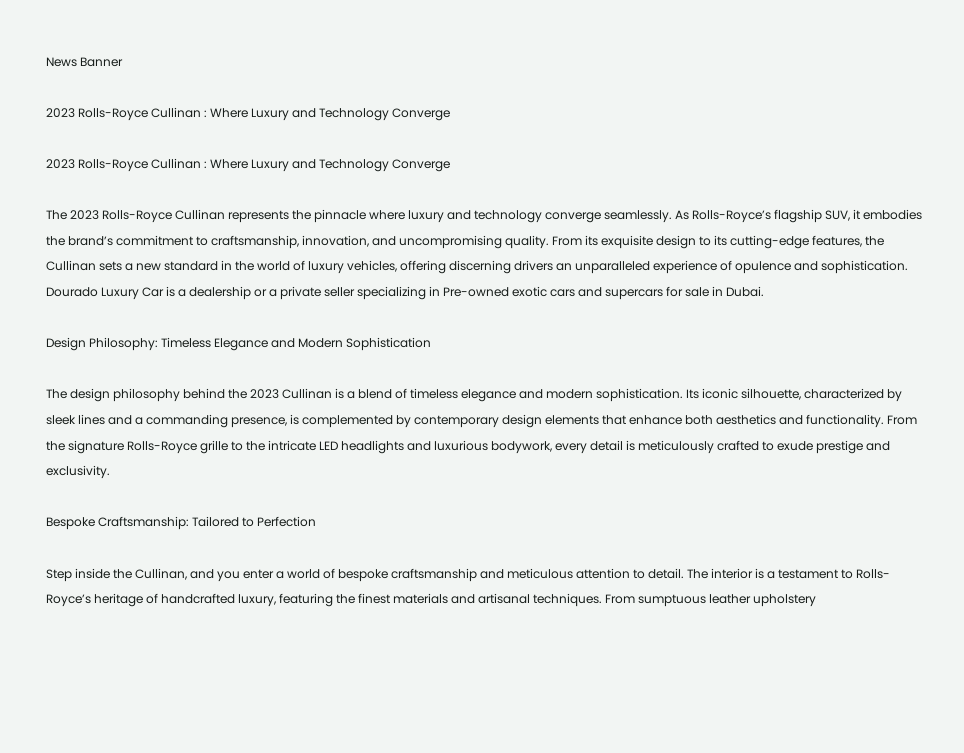News Banner

2023 Rolls-Royce Cullinan : Where Luxury and Technology Converge

2023 Rolls-Royce Cullinan : Where Luxury and Technology Converge

The 2023 Rolls-Royce Cullinan represents the pinnacle where luxury and technology converge seamlessly. As Rolls-Royce’s flagship SUV, it embodies the brand’s commitment to craftsmanship, innovation, and uncompromising quality. From its exquisite design to its cutting-edge features, the Cullinan sets a new standard in the world of luxury vehicles, offering discerning drivers an unparalleled experience of opulence and sophistication. Dourado Luxury Car is a dealership or a private seller specializing in Pre-owned exotic cars and supercars for sale in Dubai.

Design Philosophy: Timeless Elegance and Modern Sophistication

The design philosophy behind the 2023 Cullinan is a blend of timeless elegance and modern sophistication. Its iconic silhouette, characterized by sleek lines and a commanding presence, is complemented by contemporary design elements that enhance both aesthetics and functionality. From the signature Rolls-Royce grille to the intricate LED headlights and luxurious bodywork, every detail is meticulously crafted to exude prestige and exclusivity.

Bespoke Craftsmanship: Tailored to Perfection

Step inside the Cullinan, and you enter a world of bespoke craftsmanship and meticulous attention to detail. The interior is a testament to Rolls-Royce’s heritage of handcrafted luxury, featuring the finest materials and artisanal techniques. From sumptuous leather upholstery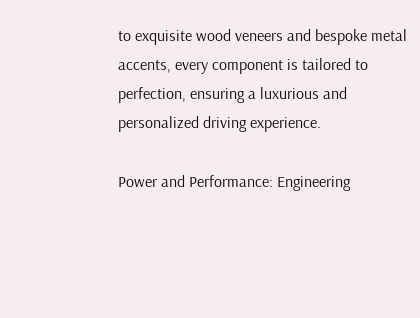to exquisite wood veneers and bespoke metal accents, every component is tailored to perfection, ensuring a luxurious and personalized driving experience.

Power and Performance: Engineering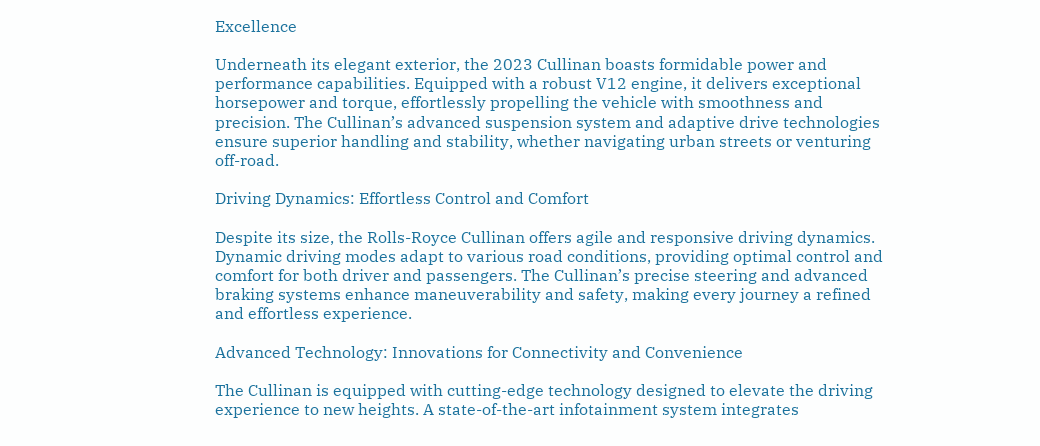Excellence

Underneath its elegant exterior, the 2023 Cullinan boasts formidable power and performance capabilities. Equipped with a robust V12 engine, it delivers exceptional horsepower and torque, effortlessly propelling the vehicle with smoothness and precision. The Cullinan’s advanced suspension system and adaptive drive technologies ensure superior handling and stability, whether navigating urban streets or venturing off-road.

Driving Dynamics: Effortless Control and Comfort

Despite its size, the Rolls-Royce Cullinan offers agile and responsive driving dynamics. Dynamic driving modes adapt to various road conditions, providing optimal control and comfort for both driver and passengers. The Cullinan’s precise steering and advanced braking systems enhance maneuverability and safety, making every journey a refined and effortless experience.

Advanced Technology: Innovations for Connectivity and Convenience

The Cullinan is equipped with cutting-edge technology designed to elevate the driving experience to new heights. A state-of-the-art infotainment system integrates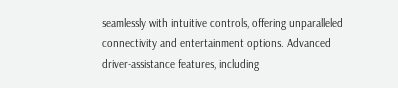seamlessly with intuitive controls, offering unparalleled connectivity and entertainment options. Advanced driver-assistance features, including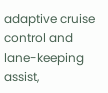adaptive cruise control and lane-keeping assist,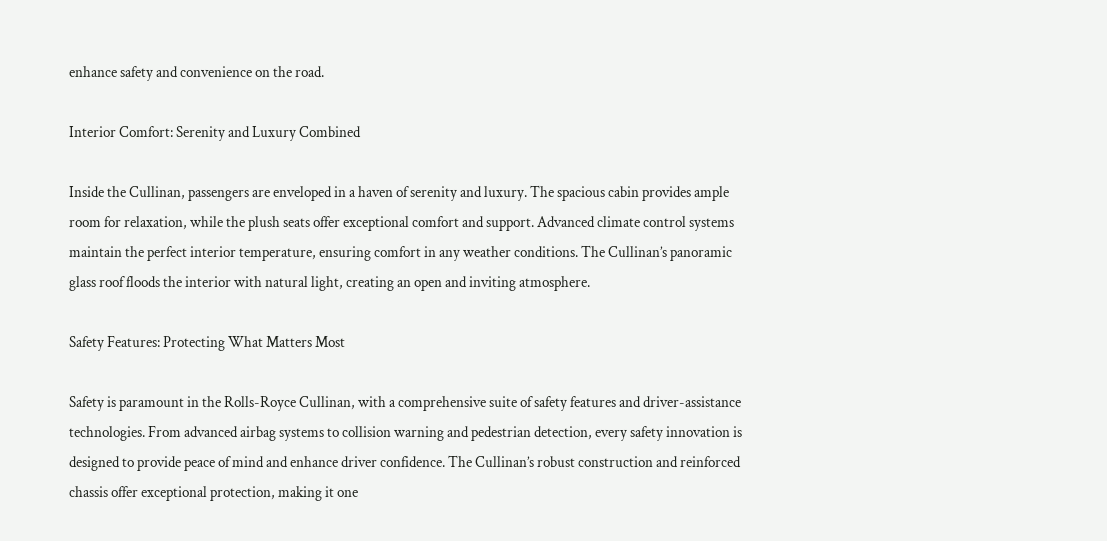enhance safety and convenience on the road.

Interior Comfort: Serenity and Luxury Combined

Inside the Cullinan, passengers are enveloped in a haven of serenity and luxury. The spacious cabin provides ample room for relaxation, while the plush seats offer exceptional comfort and support. Advanced climate control systems maintain the perfect interior temperature, ensuring comfort in any weather conditions. The Cullinan’s panoramic glass roof floods the interior with natural light, creating an open and inviting atmosphere.

Safety Features: Protecting What Matters Most

Safety is paramount in the Rolls-Royce Cullinan, with a comprehensive suite of safety features and driver-assistance technologies. From advanced airbag systems to collision warning and pedestrian detection, every safety innovation is designed to provide peace of mind and enhance driver confidence. The Cullinan’s robust construction and reinforced chassis offer exceptional protection, making it one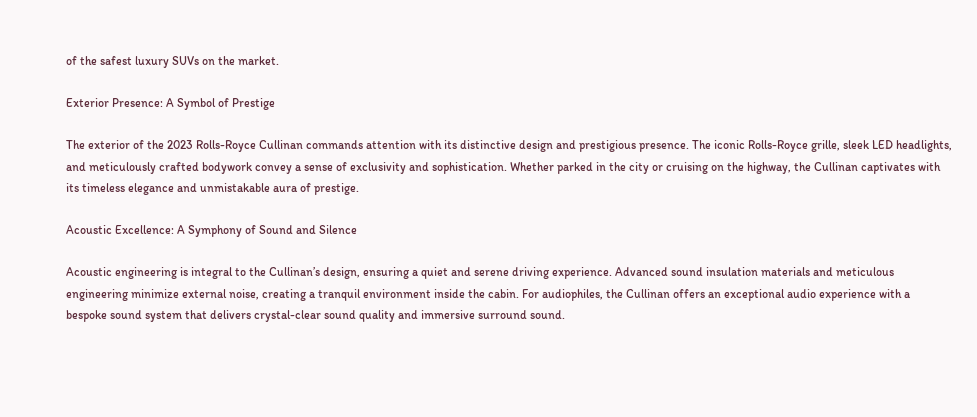of the safest luxury SUVs on the market.

Exterior Presence: A Symbol of Prestige

The exterior of the 2023 Rolls-Royce Cullinan commands attention with its distinctive design and prestigious presence. The iconic Rolls-Royce grille, sleek LED headlights, and meticulously crafted bodywork convey a sense of exclusivity and sophistication. Whether parked in the city or cruising on the highway, the Cullinan captivates with its timeless elegance and unmistakable aura of prestige.

Acoustic Excellence: A Symphony of Sound and Silence

Acoustic engineering is integral to the Cullinan’s design, ensuring a quiet and serene driving experience. Advanced sound insulation materials and meticulous engineering minimize external noise, creating a tranquil environment inside the cabin. For audiophiles, the Cullinan offers an exceptional audio experience with a bespoke sound system that delivers crystal-clear sound quality and immersive surround sound.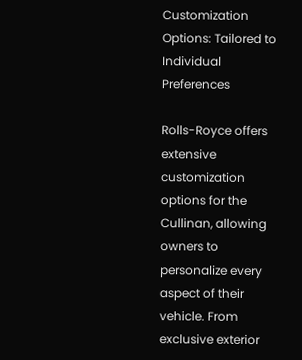Customization Options: Tailored to Individual Preferences

Rolls-Royce offers extensive customization options for the Cullinan, allowing owners to personalize every aspect of their vehicle. From exclusive exterior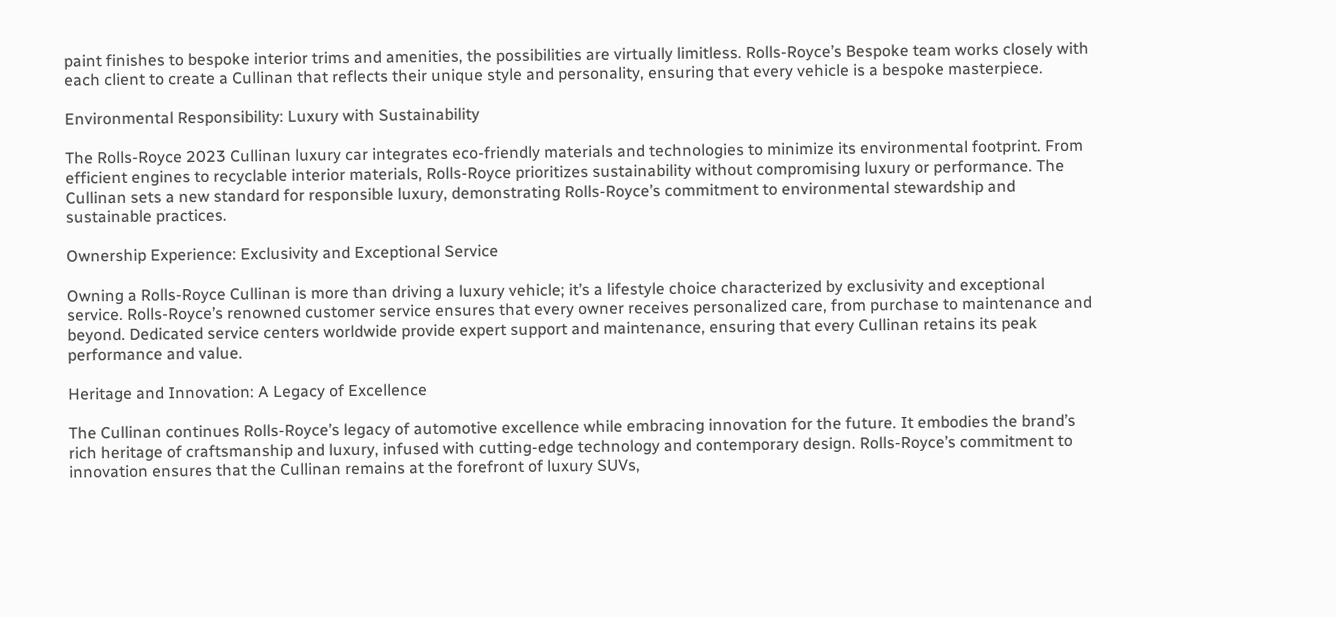paint finishes to bespoke interior trims and amenities, the possibilities are virtually limitless. Rolls-Royce’s Bespoke team works closely with each client to create a Cullinan that reflects their unique style and personality, ensuring that every vehicle is a bespoke masterpiece.

Environmental Responsibility: Luxury with Sustainability

The Rolls-Royce 2023 Cullinan luxury car integrates eco-friendly materials and technologies to minimize its environmental footprint. From efficient engines to recyclable interior materials, Rolls-Royce prioritizes sustainability without compromising luxury or performance. The Cullinan sets a new standard for responsible luxury, demonstrating Rolls-Royce’s commitment to environmental stewardship and sustainable practices.

Ownership Experience: Exclusivity and Exceptional Service

Owning a Rolls-Royce Cullinan is more than driving a luxury vehicle; it’s a lifestyle choice characterized by exclusivity and exceptional service. Rolls-Royce’s renowned customer service ensures that every owner receives personalized care, from purchase to maintenance and beyond. Dedicated service centers worldwide provide expert support and maintenance, ensuring that every Cullinan retains its peak performance and value.

Heritage and Innovation: A Legacy of Excellence

The Cullinan continues Rolls-Royce’s legacy of automotive excellence while embracing innovation for the future. It embodies the brand’s rich heritage of craftsmanship and luxury, infused with cutting-edge technology and contemporary design. Rolls-Royce’s commitment to innovation ensures that the Cullinan remains at the forefront of luxury SUVs,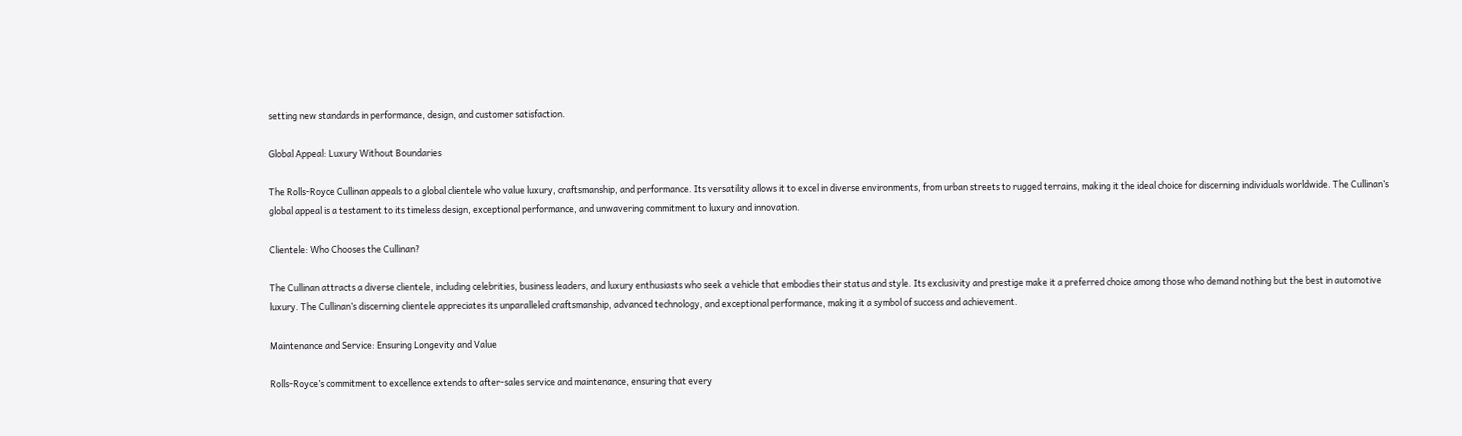setting new standards in performance, design, and customer satisfaction.

Global Appeal: Luxury Without Boundaries

The Rolls-Royce Cullinan appeals to a global clientele who value luxury, craftsmanship, and performance. Its versatility allows it to excel in diverse environments, from urban streets to rugged terrains, making it the ideal choice for discerning individuals worldwide. The Cullinan’s global appeal is a testament to its timeless design, exceptional performance, and unwavering commitment to luxury and innovation.

Clientele: Who Chooses the Cullinan?

The Cullinan attracts a diverse clientele, including celebrities, business leaders, and luxury enthusiasts who seek a vehicle that embodies their status and style. Its exclusivity and prestige make it a preferred choice among those who demand nothing but the best in automotive luxury. The Cullinan’s discerning clientele appreciates its unparalleled craftsmanship, advanced technology, and exceptional performance, making it a symbol of success and achievement.

Maintenance and Service: Ensuring Longevity and Value

Rolls-Royce’s commitment to excellence extends to after-sales service and maintenance, ensuring that every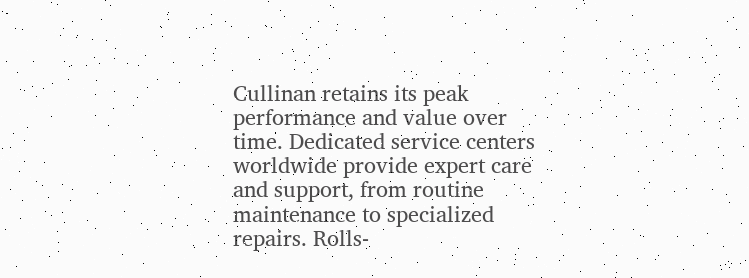Cullinan retains its peak performance and value over time. Dedicated service centers worldwide provide expert care and support, from routine maintenance to specialized repairs. Rolls-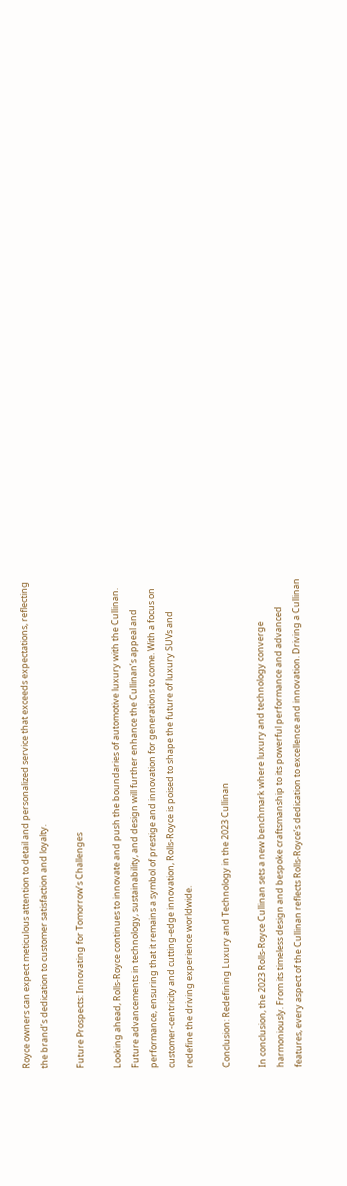Royce owners can expect meticulous attention to detail and personalized service that exceeds expectations, reflecting the brand’s dedication to customer satisfaction and loyalty.

Future Prospects: Innovating for Tomorrow’s Challenges

Looking ahead, Rolls-Royce continues to innovate and push the boundaries of automotive luxury with the Cullinan. Future advancements in technology, sustainability, and design will further enhance the Cullinan’s appeal and performance, ensuring that it remains a symbol of prestige and innovation for generations to come. With a focus on customer-centricity and cutting-edge innovation, Rolls-Royce is poised to shape the future of luxury SUVs and redefine the driving experience worldwide.

Conclusion: Redefining Luxury and Technology in the 2023 Cullinan

In conclusion, the 2023 Rolls-Royce Cullinan sets a new benchmark where luxury and technology converge harmoniously. From its timeless design and bespoke craftsmanship to its powerful performance and advanced features, every aspect of the Cullinan reflects Rolls-Royce’s dedication to excellence and innovation. Driving a Cullinan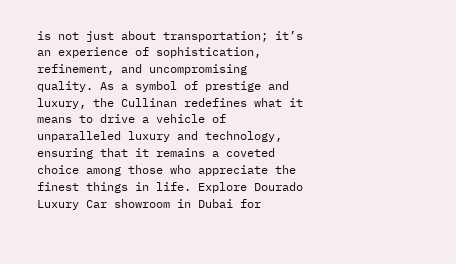is not just about transportation; it’s an experience of sophistication, refinement, and uncompromising quality. As a symbol of prestige and luxury, the Cullinan redefines what it means to drive a vehicle of unparalleled luxury and technology, ensuring that it remains a coveted choice among those who appreciate the finest things in life. Explore Dourado Luxury Car showroom in Dubai for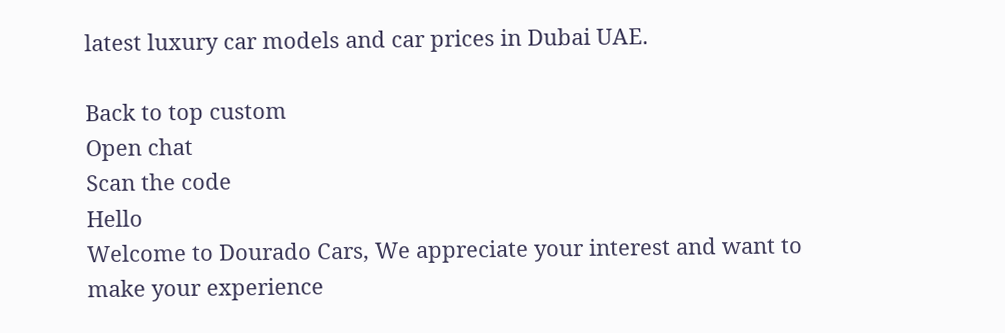latest luxury car models and car prices in Dubai UAE.

Back to top custom
Open chat
Scan the code
Hello
Welcome to Dourado Cars, We appreciate your interest and want to make your experience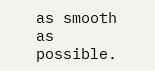as smooth as possible.